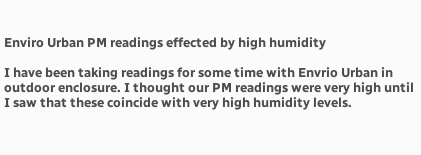Enviro Urban PM readings effected by high humidity

I have been taking readings for some time with Envrio Urban in outdoor enclosure. I thought our PM readings were very high until I saw that these coincide with very high humidity levels.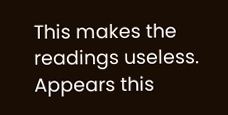This makes the readings useless. Appears this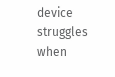device struggles when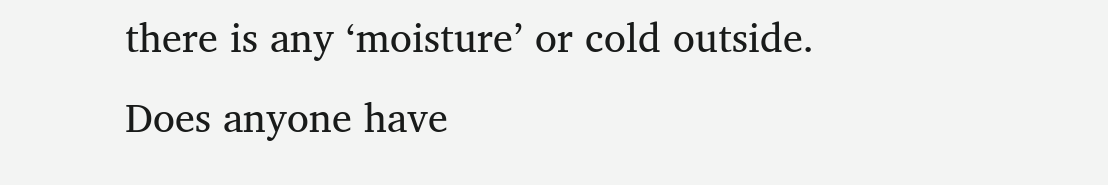there is any ‘moisture’ or cold outside. Does anyone have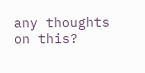any thoughts on this?